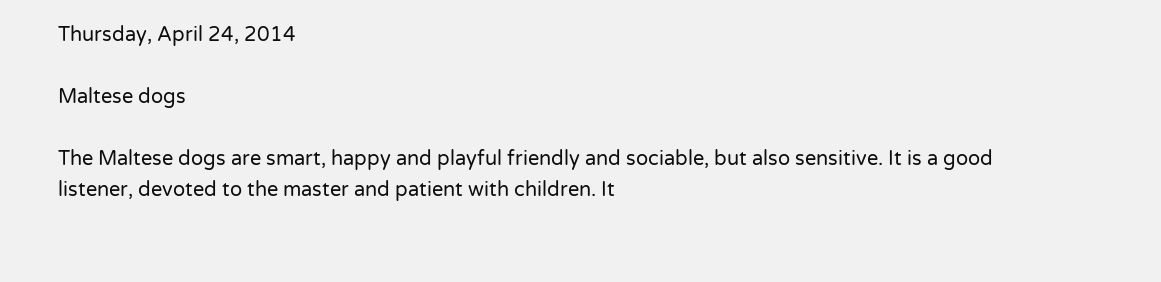Thursday, April 24, 2014

Maltese dogs

The Maltese dogs are smart, happy and playful friendly and sociable, but also sensitive. It is a good listener, devoted to the master and patient with children. It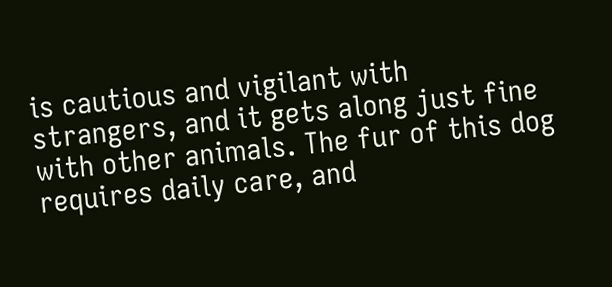is cautious and vigilant with strangers, and it gets along just fine with other animals. The fur of this dog requires daily care, and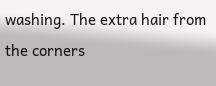washing. The extra hair from the corners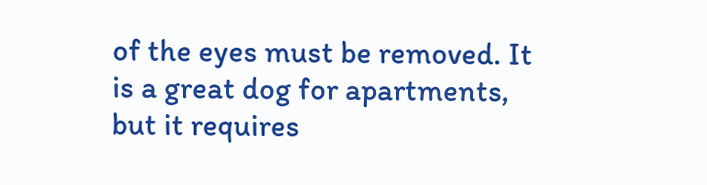of the eyes must be removed. It is a great dog for apartments, but it requires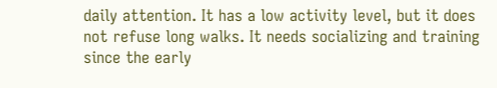daily attention. It has a low activity level, but it does not refuse long walks. It needs socializing and training since the early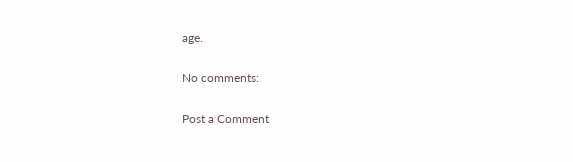age.

No comments:

Post a Comment